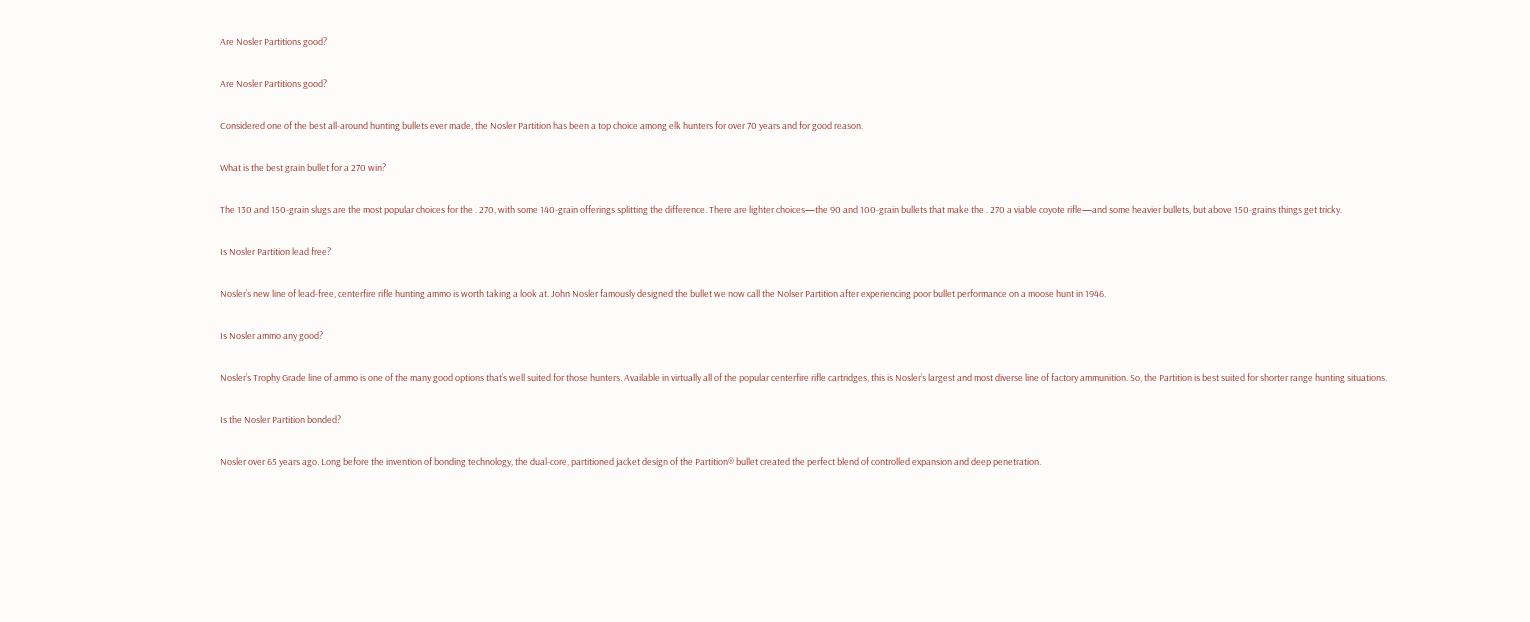Are Nosler Partitions good?

Are Nosler Partitions good?

Considered one of the best all-around hunting bullets ever made, the Nosler Partition has been a top choice among elk hunters for over 70 years and for good reason.

What is the best grain bullet for a 270 win?

The 130 and 150-grain slugs are the most popular choices for the . 270, with some 140-grain offerings splitting the difference. There are lighter choices—the 90 and 100-grain bullets that make the . 270 a viable coyote rifle—and some heavier bullets, but above 150-grains things get tricky.

Is Nosler Partition lead free?

Nosler’s new line of lead-free, centerfire rifle hunting ammo is worth taking a look at. John Nosler famously designed the bullet we now call the Nolser Partition after experiencing poor bullet performance on a moose hunt in 1946.

Is Nosler ammo any good?

Nosler’s Trophy Grade line of ammo is one of the many good options that’s well suited for those hunters. Available in virtually all of the popular centerfire rifle cartridges, this is Nosler’s largest and most diverse line of factory ammunition. So, the Partition is best suited for shorter range hunting situations.

Is the Nosler Partition bonded?

Nosler over 65 years ago. Long before the invention of bonding technology, the dual-core, partitioned jacket design of the Partition® bullet created the perfect blend of controlled expansion and deep penetration.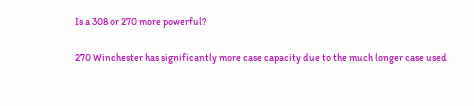Is a 308 or 270 more powerful?

270 Winchester has significantly more case capacity due to the much longer case used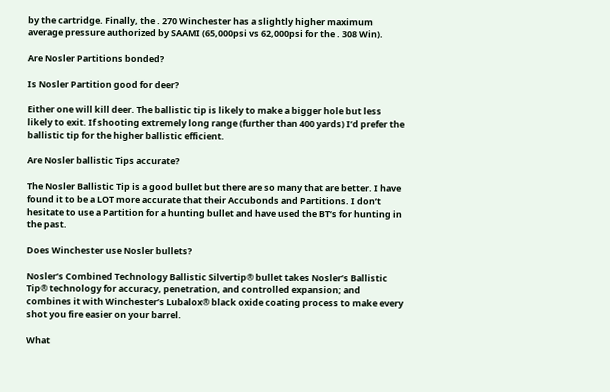by the cartridge. Finally, the . 270 Winchester has a slightly higher maximum average pressure authorized by SAAMI (65,000psi vs 62,000psi for the . 308 Win).

Are Nosler Partitions bonded?

Is Nosler Partition good for deer?

Either one will kill deer. The ballistic tip is likely to make a bigger hole but less likely to exit. If shooting extremely long range (further than 400 yards) I’d prefer the ballistic tip for the higher ballistic efficient.

Are Nosler ballistic Tips accurate?

The Nosler Ballistic Tip is a good bullet but there are so many that are better. I have found it to be a LOT more accurate that their Accubonds and Partitions. I don’t hesitate to use a Partition for a hunting bullet and have used the BT’s for hunting in the past.

Does Winchester use Nosler bullets?

Nosler’s Combined Technology Ballistic Silvertip® bullet takes Nosler’s Ballistic Tip® technology for accuracy, penetration, and controlled expansion; and combines it with Winchester’s Lubalox® black oxide coating process to make every shot you fire easier on your barrel.

What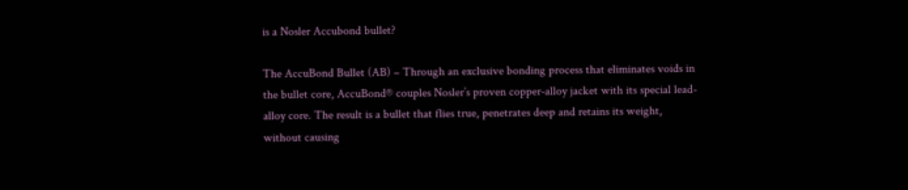is a Nosler Accubond bullet?

The AccuBond Bullet (AB) – Through an exclusive bonding process that eliminates voids in the bullet core, AccuBond® couples Nosler’s proven copper-alloy jacket with its special lead-alloy core. The result is a bullet that flies true, penetrates deep and retains its weight, without causing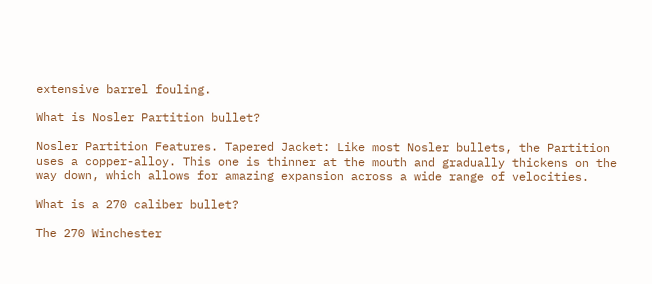extensive barrel fouling.

What is Nosler Partition bullet?

Nosler Partition Features. Tapered Jacket: Like most Nosler bullets, the Partition uses a copper-alloy. This one is thinner at the mouth and gradually thickens on the way down, which allows for amazing expansion across a wide range of velocities.

What is a 270 caliber bullet?

The 270 Winchester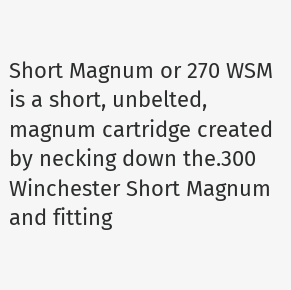Short Magnum or 270 WSM is a short, unbelted, magnum cartridge created by necking down the.300 Winchester Short Magnum and fitting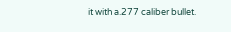it with a.277 caliber bullet.